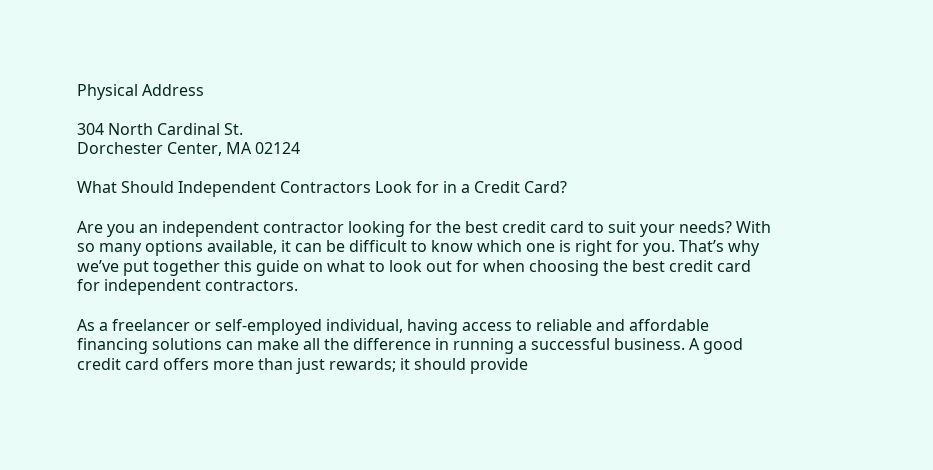Physical Address

304 North Cardinal St.
Dorchester Center, MA 02124

What Should Independent Contractors Look for in a Credit Card?

Are you an independent contractor looking for the best credit card to suit your needs? With so many options available, it can be difficult to know which one is right for you. That’s why we’ve put together this guide on what to look out for when choosing the best credit card for independent contractors.

As a freelancer or self-employed individual, having access to reliable and affordable financing solutions can make all the difference in running a successful business. A good credit card offers more than just rewards; it should provide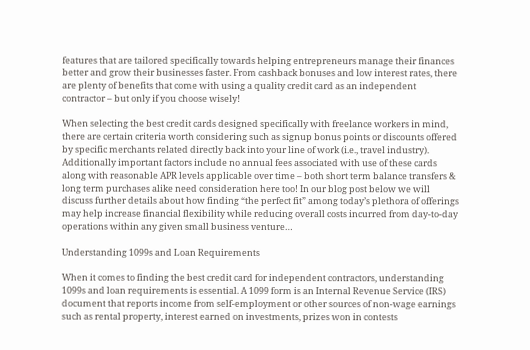features that are tailored specifically towards helping entrepreneurs manage their finances better and grow their businesses faster. From cashback bonuses and low interest rates, there are plenty of benefits that come with using a quality credit card as an independent contractor – but only if you choose wisely!

When selecting the best credit cards designed specifically with freelance workers in mind, there are certain criteria worth considering such as signup bonus points or discounts offered by specific merchants related directly back into your line of work (i.e., travel industry). Additionally important factors include no annual fees associated with use of these cards along with reasonable APR levels applicable over time – both short term balance transfers & long term purchases alike need consideration here too! In our blog post below we will discuss further details about how finding “the perfect fit” among today’s plethora of offerings may help increase financial flexibility while reducing overall costs incurred from day-to-day operations within any given small business venture…

Understanding 1099s and Loan Requirements

When it comes to finding the best credit card for independent contractors, understanding 1099s and loan requirements is essential. A 1099 form is an Internal Revenue Service (IRS) document that reports income from self-employment or other sources of non-wage earnings such as rental property, interest earned on investments, prizes won in contests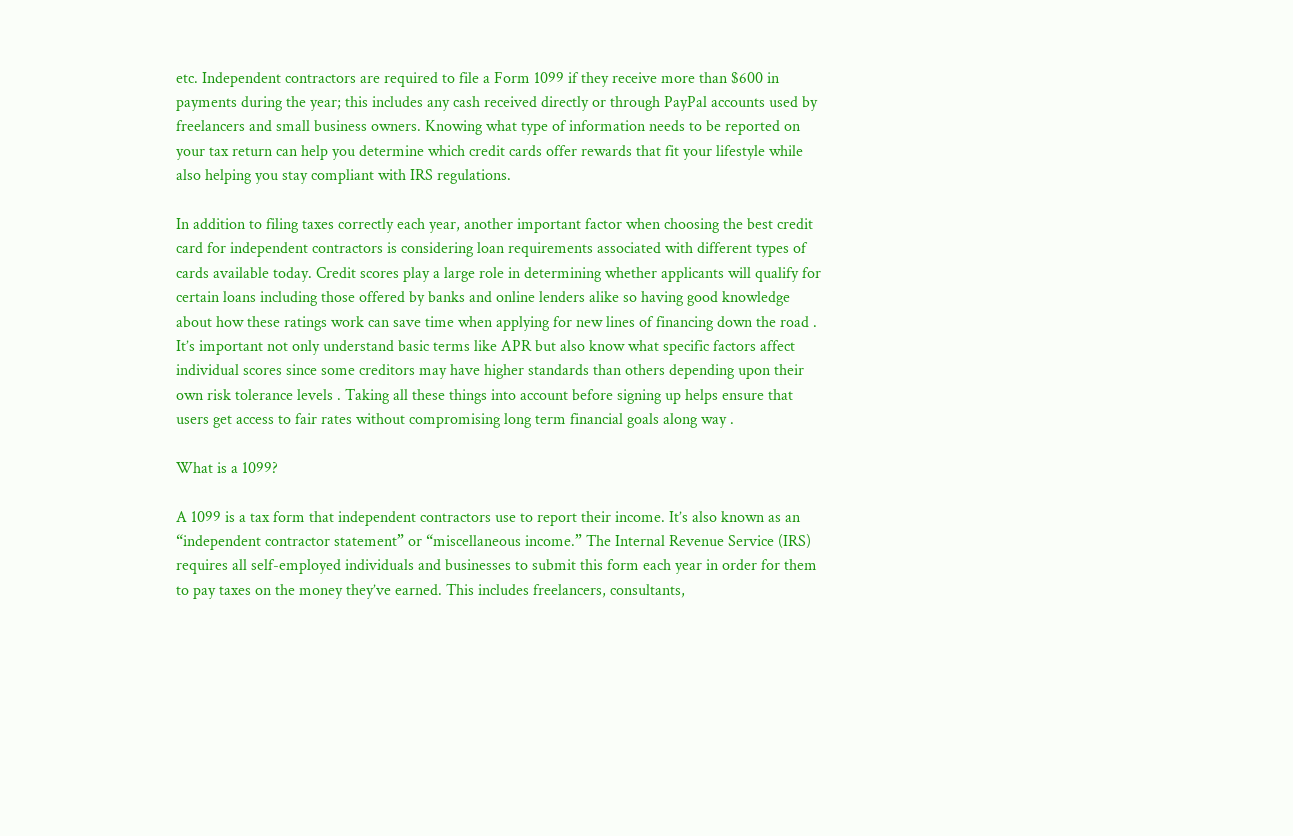etc. Independent contractors are required to file a Form 1099 if they receive more than $600 in payments during the year; this includes any cash received directly or through PayPal accounts used by freelancers and small business owners. Knowing what type of information needs to be reported on your tax return can help you determine which credit cards offer rewards that fit your lifestyle while also helping you stay compliant with IRS regulations.

In addition to filing taxes correctly each year, another important factor when choosing the best credit card for independent contractors is considering loan requirements associated with different types of cards available today. Credit scores play a large role in determining whether applicants will qualify for certain loans including those offered by banks and online lenders alike so having good knowledge about how these ratings work can save time when applying for new lines of financing down the road . It’s important not only understand basic terms like APR but also know what specific factors affect individual scores since some creditors may have higher standards than others depending upon their own risk tolerance levels . Taking all these things into account before signing up helps ensure that users get access to fair rates without compromising long term financial goals along way .

What is a 1099?

A 1099 is a tax form that independent contractors use to report their income. It’s also known as an “independent contractor statement” or “miscellaneous income.” The Internal Revenue Service (IRS) requires all self-employed individuals and businesses to submit this form each year in order for them to pay taxes on the money they’ve earned. This includes freelancers, consultants,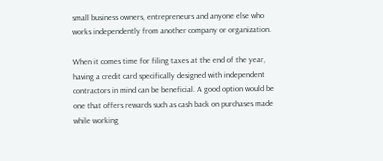small business owners, entrepreneurs and anyone else who works independently from another company or organization.

When it comes time for filing taxes at the end of the year, having a credit card specifically designed with independent contractors in mind can be beneficial. A good option would be one that offers rewards such as cash back on purchases made while working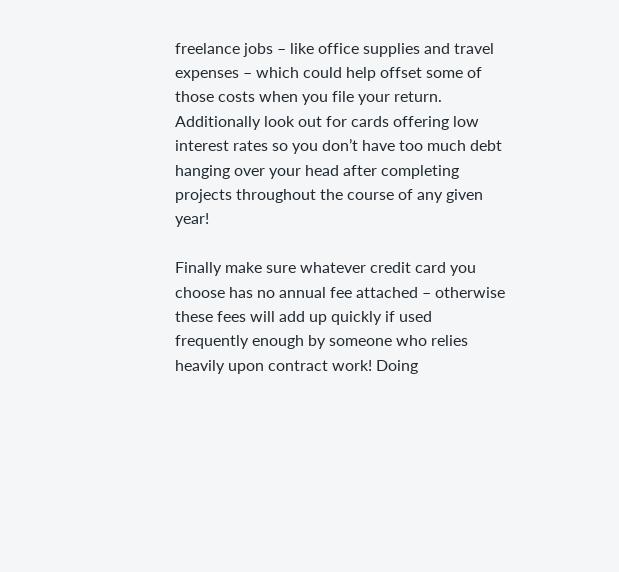freelance jobs – like office supplies and travel expenses – which could help offset some of those costs when you file your return. Additionally look out for cards offering low interest rates so you don’t have too much debt hanging over your head after completing projects throughout the course of any given year!

Finally make sure whatever credit card you choose has no annual fee attached – otherwise these fees will add up quickly if used frequently enough by someone who relies heavily upon contract work! Doing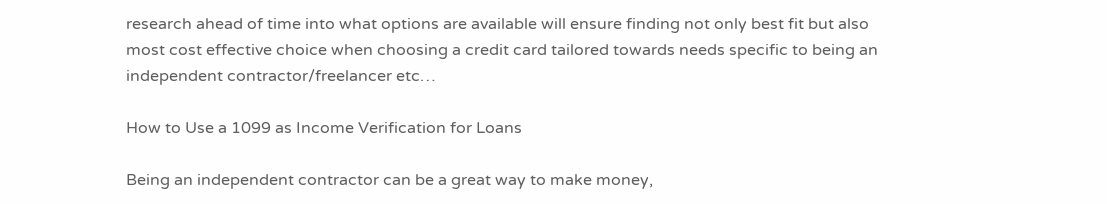research ahead of time into what options are available will ensure finding not only best fit but also most cost effective choice when choosing a credit card tailored towards needs specific to being an independent contractor/freelancer etc…

How to Use a 1099 as Income Verification for Loans

Being an independent contractor can be a great way to make money,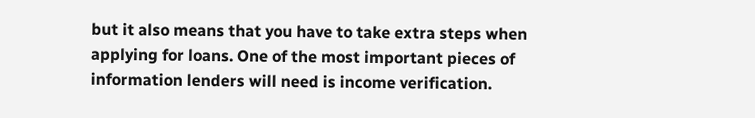but it also means that you have to take extra steps when applying for loans. One of the most important pieces of information lenders will need is income verification.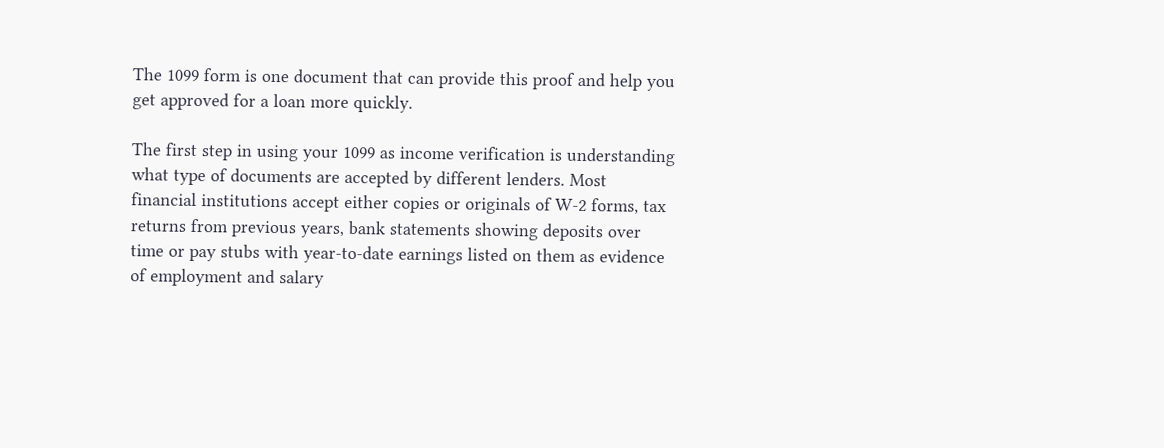The 1099 form is one document that can provide this proof and help you get approved for a loan more quickly.

The first step in using your 1099 as income verification is understanding what type of documents are accepted by different lenders. Most financial institutions accept either copies or originals of W-2 forms, tax returns from previous years, bank statements showing deposits over time or pay stubs with year-to-date earnings listed on them as evidence of employment and salary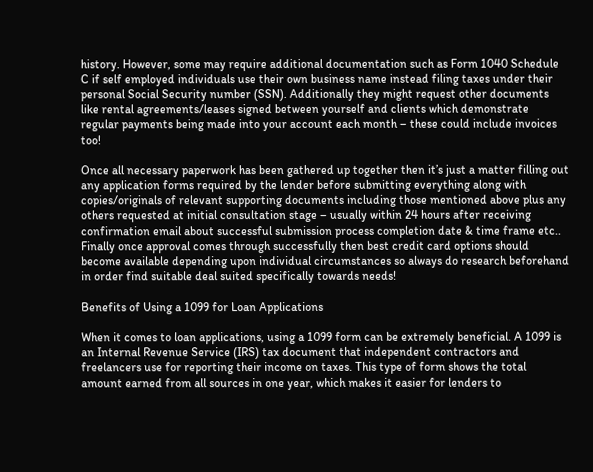history. However, some may require additional documentation such as Form 1040 Schedule C if self employed individuals use their own business name instead filing taxes under their personal Social Security number (SSN). Additionally they might request other documents like rental agreements/leases signed between yourself and clients which demonstrate regular payments being made into your account each month – these could include invoices too!

Once all necessary paperwork has been gathered up together then it’s just a matter filling out any application forms required by the lender before submitting everything along with copies/originals of relevant supporting documents including those mentioned above plus any others requested at initial consultation stage – usually within 24 hours after receiving confirmation email about successful submission process completion date & time frame etc.. Finally once approval comes through successfully then best credit card options should become available depending upon individual circumstances so always do research beforehand in order find suitable deal suited specifically towards needs!

Benefits of Using a 1099 for Loan Applications

When it comes to loan applications, using a 1099 form can be extremely beneficial. A 1099 is an Internal Revenue Service (IRS) tax document that independent contractors and freelancers use for reporting their income on taxes. This type of form shows the total amount earned from all sources in one year, which makes it easier for lenders to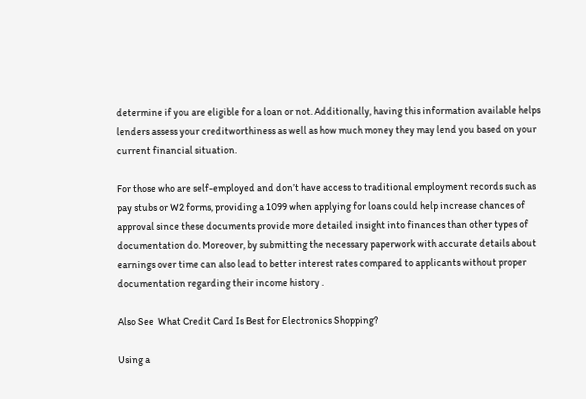determine if you are eligible for a loan or not. Additionally, having this information available helps lenders assess your creditworthiness as well as how much money they may lend you based on your current financial situation.

For those who are self-employed and don’t have access to traditional employment records such as pay stubs or W2 forms, providing a 1099 when applying for loans could help increase chances of approval since these documents provide more detailed insight into finances than other types of documentation do. Moreover, by submitting the necessary paperwork with accurate details about earnings over time can also lead to better interest rates compared to applicants without proper documentation regarding their income history .

Also See  What Credit Card Is Best for Electronics Shopping?

Using a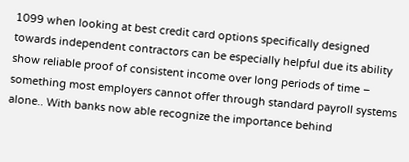1099 when looking at best credit card options specifically designed towards independent contractors can be especially helpful due its ability show reliable proof of consistent income over long periods of time – something most employers cannot offer through standard payroll systems alone.. With banks now able recognize the importance behind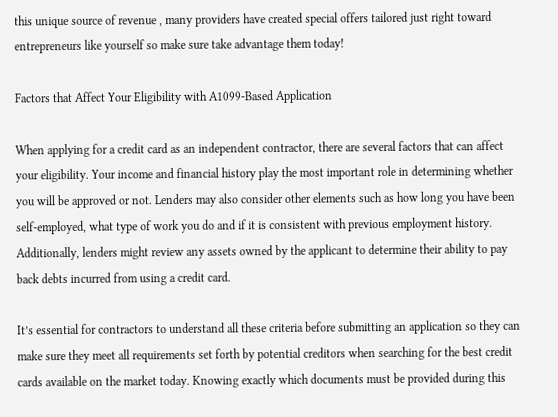this unique source of revenue , many providers have created special offers tailored just right toward entrepreneurs like yourself so make sure take advantage them today!

Factors that Affect Your Eligibility with A1099-Based Application

When applying for a credit card as an independent contractor, there are several factors that can affect your eligibility. Your income and financial history play the most important role in determining whether you will be approved or not. Lenders may also consider other elements such as how long you have been self-employed, what type of work you do and if it is consistent with previous employment history. Additionally, lenders might review any assets owned by the applicant to determine their ability to pay back debts incurred from using a credit card.

It’s essential for contractors to understand all these criteria before submitting an application so they can make sure they meet all requirements set forth by potential creditors when searching for the best credit cards available on the market today. Knowing exactly which documents must be provided during this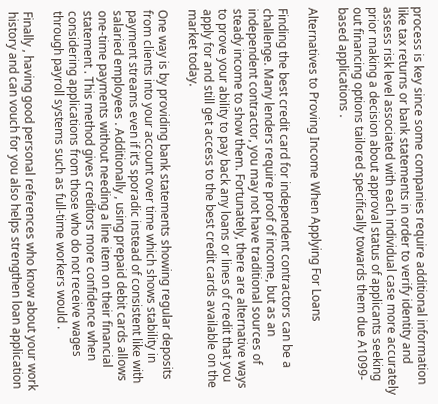process is key since some companies require additional information like tax returns or bank statements in order to verify identity and assess risk level associated with each individual case more accurately prior making a decision about approval status of applicants seeking out financing options tailored specifically towards them due A1099-based applications .

Alternatives to Proving Income When Applying For Loans

Finding the best credit card for independent contractors can be a challenge. Many lenders require proof of income, but as an independent contractor, you may not have traditional sources of steady income to show them. Fortunately, there are alternative ways to prove your ability to pay back any loans or lines of credit that you apply for and still get access to the best credit cards available on the market today.

One way is by providing bank statements showing regular deposits from clients into your account over time which shows stability in payment streams even if it’s sporadic instead of consistent like with salaried employees . Additionally , using prepaid debit cards allows one-time payments without needing a line item on their financial statement . This method gives creditors more confidence when considering applications from those who do not receive wages through payroll systems such as full-time workers would .

Finally , having good personal references who know about your work history and can vouch for you also helps strengthen loan application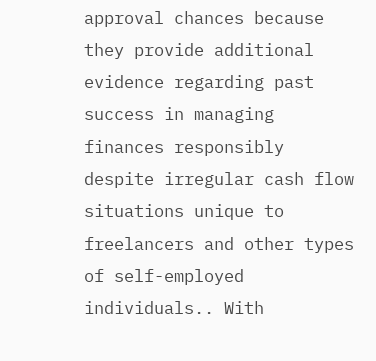approval chances because they provide additional evidence regarding past success in managing finances responsibly despite irregular cash flow situations unique to freelancers and other types of self-employed individuals.. With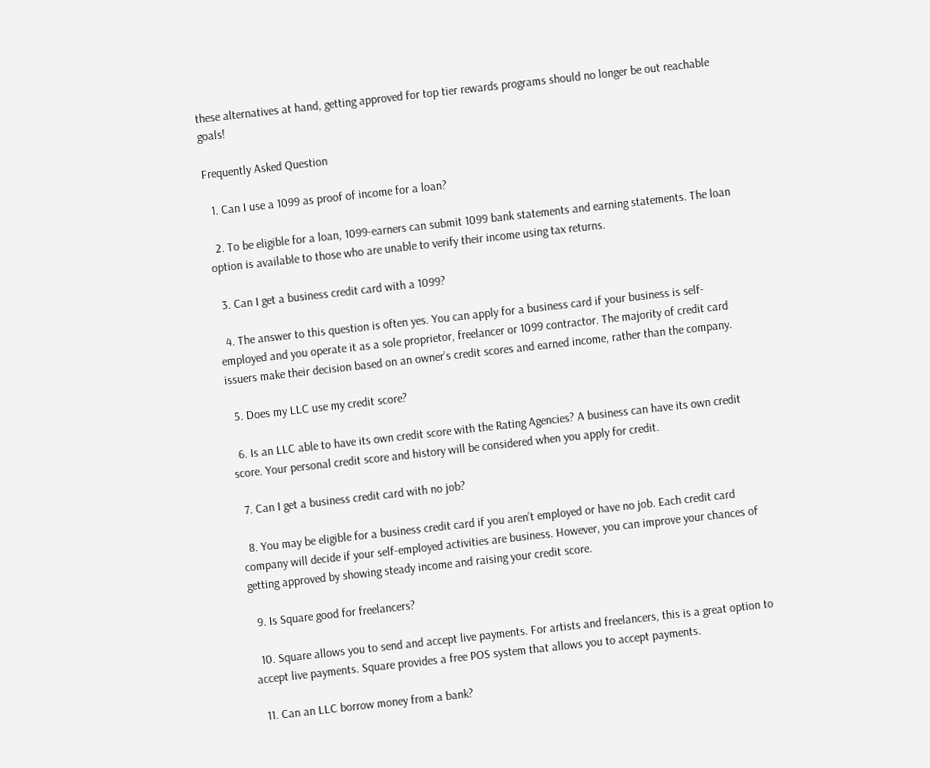these alternatives at hand, getting approved for top tier rewards programs should no longer be out reachable goals!

Frequently Asked Question

  1. Can I use a 1099 as proof of income for a loan?

  2. To be eligible for a loan, 1099-earners can submit 1099 bank statements and earning statements. The loan option is available to those who are unable to verify their income using tax returns.

  3. Can I get a business credit card with a 1099?

  4. The answer to this question is often yes. You can apply for a business card if your business is self-employed and you operate it as a sole proprietor, freelancer or 1099 contractor. The majority of credit card issuers make their decision based on an owner’s credit scores and earned income, rather than the company.

  5. Does my LLC use my credit score?

  6. Is an LLC able to have its own credit score with the Rating Agencies? A business can have its own credit score. Your personal credit score and history will be considered when you apply for credit.

  7. Can I get a business credit card with no job?

  8. You may be eligible for a business credit card if you aren’t employed or have no job. Each credit card company will decide if your self-employed activities are business. However, you can improve your chances of getting approved by showing steady income and raising your credit score.

  9. Is Square good for freelancers?

  10. Square allows you to send and accept live payments. For artists and freelancers, this is a great option to accept live payments. Square provides a free POS system that allows you to accept payments.

  11. Can an LLC borrow money from a bank?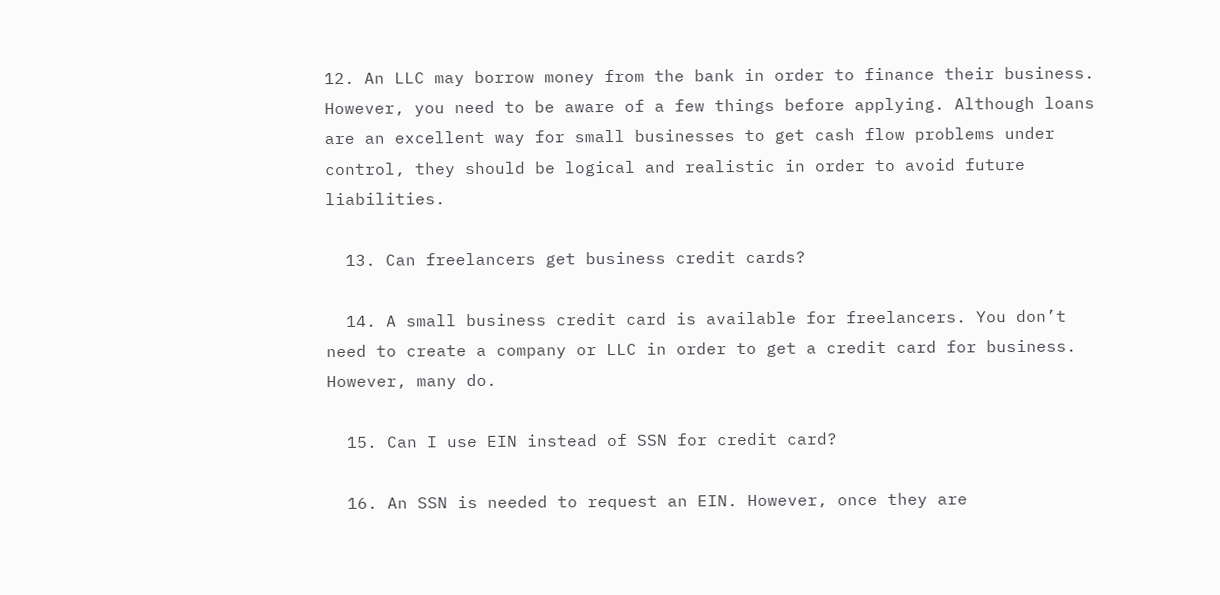12. An LLC may borrow money from the bank in order to finance their business. However, you need to be aware of a few things before applying. Although loans are an excellent way for small businesses to get cash flow problems under control, they should be logical and realistic in order to avoid future liabilities.

  13. Can freelancers get business credit cards?

  14. A small business credit card is available for freelancers. You don’t need to create a company or LLC in order to get a credit card for business. However, many do.

  15. Can I use EIN instead of SSN for credit card?

  16. An SSN is needed to request an EIN. However, once they are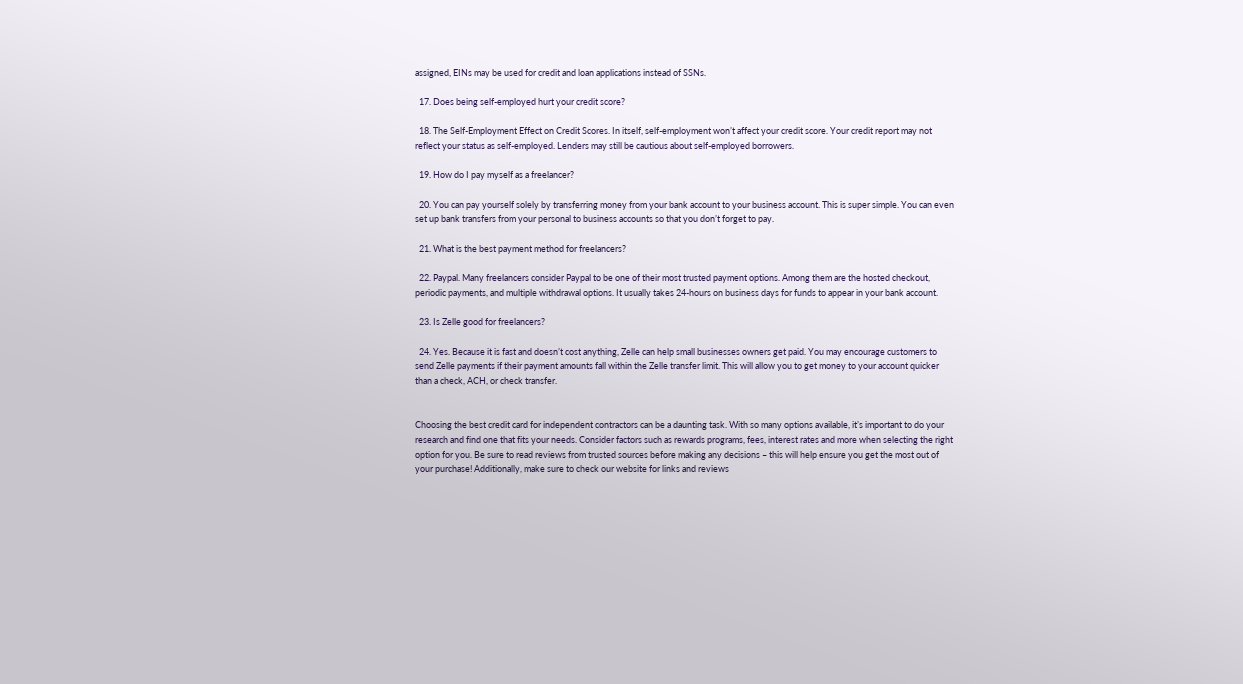assigned, EINs may be used for credit and loan applications instead of SSNs.

  17. Does being self-employed hurt your credit score?

  18. The Self-Employment Effect on Credit Scores. In itself, self-employment won’t affect your credit score. Your credit report may not reflect your status as self-employed. Lenders may still be cautious about self-employed borrowers.

  19. How do I pay myself as a freelancer?

  20. You can pay yourself solely by transferring money from your bank account to your business account. This is super simple. You can even set up bank transfers from your personal to business accounts so that you don’t forget to pay.

  21. What is the best payment method for freelancers?

  22. Paypal. Many freelancers consider Paypal to be one of their most trusted payment options. Among them are the hosted checkout, periodic payments, and multiple withdrawal options. It usually takes 24-hours on business days for funds to appear in your bank account.

  23. Is Zelle good for freelancers?

  24. Yes. Because it is fast and doesn’t cost anything, Zelle can help small businesses owners get paid. You may encourage customers to send Zelle payments if their payment amounts fall within the Zelle transfer limit. This will allow you to get money to your account quicker than a check, ACH, or check transfer.


Choosing the best credit card for independent contractors can be a daunting task. With so many options available, it’s important to do your research and find one that fits your needs. Consider factors such as rewards programs, fees, interest rates and more when selecting the right option for you. Be sure to read reviews from trusted sources before making any decisions – this will help ensure you get the most out of your purchase! Additionally, make sure to check our website for links and reviews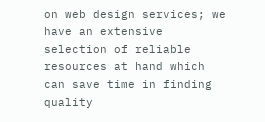on web design services; we have an extensive selection of reliable resources at hand which can save time in finding quality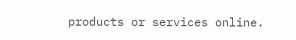products or services online.